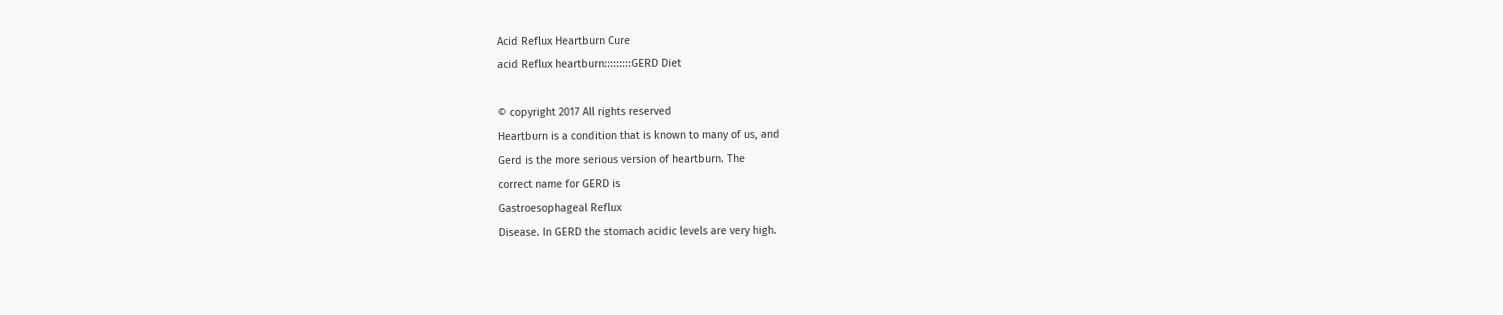Acid Reflux Heartburn Cure
acid Reflux heartburn:::::::::GERD Diet

© copyright 2017 All rights reserved
Heartburn is a condition that is known to many of us, and
Gerd is the more serious version of heartburn. The
correct name for GERD is
Gastroesophageal Reflux
Disease. In GERD the stomach acidic levels are very high.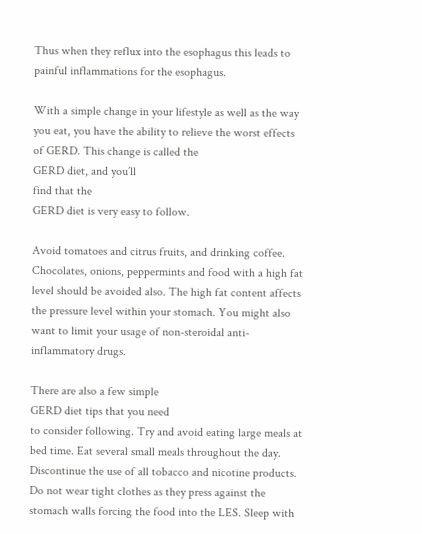Thus when they reflux into the esophagus this leads to
painful inflammations for the esophagus.

With a simple change in your lifestyle as well as the way
you eat, you have the ability to relieve the worst effects
of GERD. This change is called the
GERD diet, and you’ll
find that the
GERD diet is very easy to follow.

Avoid tomatoes and citrus fruits, and drinking coffee.
Chocolates, onions, peppermints and food with a high fat
level should be avoided also. The high fat content affects
the pressure level within your stomach. You might also
want to limit your usage of non-steroidal anti-
inflammatory drugs.

There are also a few simple
GERD diet tips that you need
to consider following. Try and avoid eating large meals at
bed time. Eat several small meals throughout the day.
Discontinue the use of all tobacco and nicotine products.
Do not wear tight clothes as they press against the
stomach walls forcing the food into the LES. Sleep with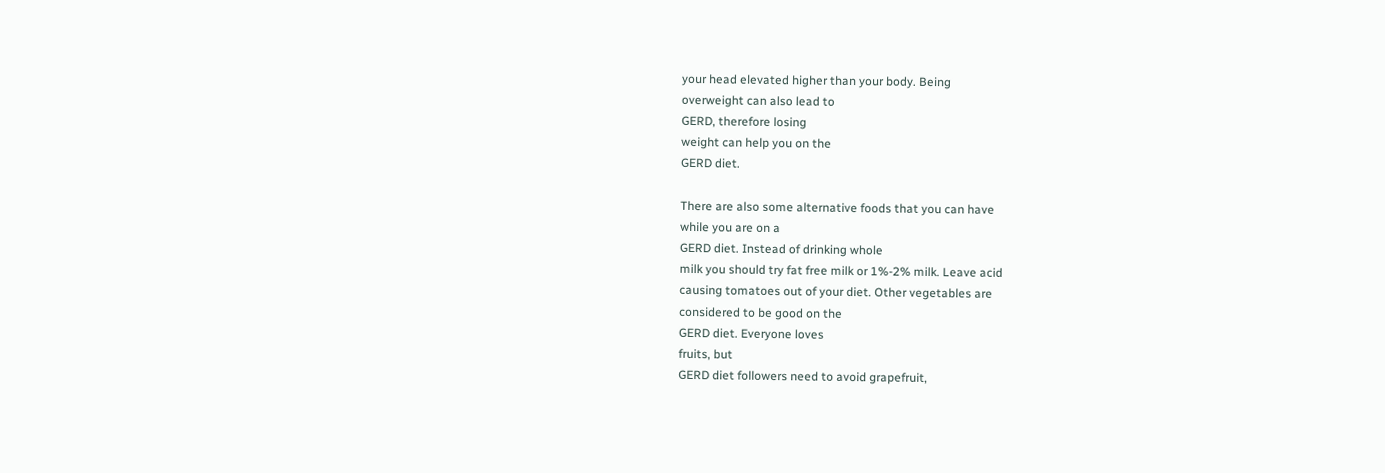your head elevated higher than your body. Being
overweight can also lead to
GERD, therefore losing
weight can help you on the
GERD diet.

There are also some alternative foods that you can have
while you are on a
GERD diet. Instead of drinking whole
milk you should try fat free milk or 1%-2% milk. Leave acid
causing tomatoes out of your diet. Other vegetables are
considered to be good on the
GERD diet. Everyone loves
fruits, but
GERD diet followers need to avoid grapefruit,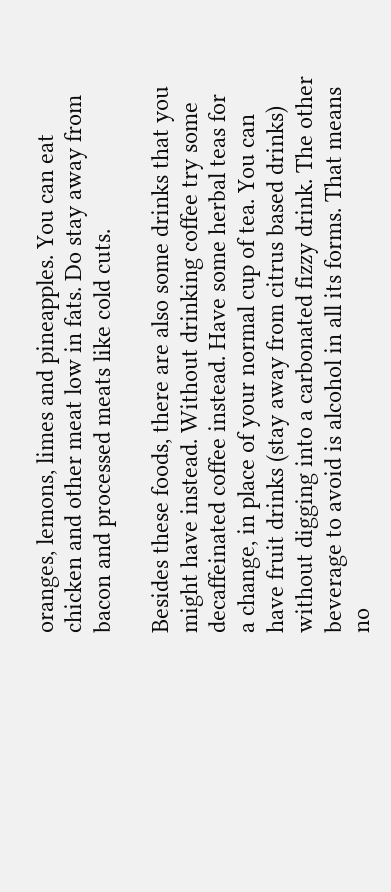oranges, lemons, limes and pineapples. You can eat
chicken and other meat low in fats. Do stay away from
bacon and processed meats like cold cuts.

Besides these foods, there are also some drinks that you
might have instead. Without drinking coffee try some
decaffeinated coffee instead. Have some herbal teas for
a change, in place of your normal cup of tea. You can
have fruit drinks (stay away from citrus based drinks)
without digging into a carbonated fizzy drink. The other
beverage to avoid is alcohol in all its forms. That means
no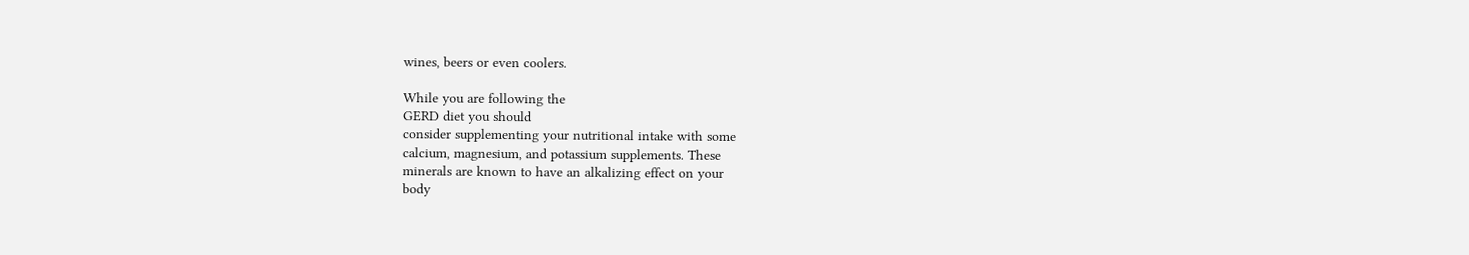wines, beers or even coolers.

While you are following the
GERD diet you should
consider supplementing your nutritional intake with some
calcium, magnesium, and potassium supplements. These
minerals are known to have an alkalizing effect on your
body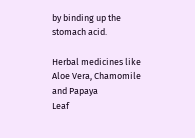by binding up the stomach acid.

Herbal medicines like Aloe Vera, Chamomile and Papaya
Leaf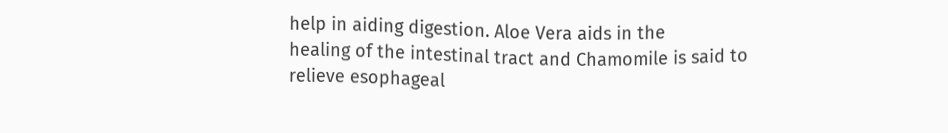help in aiding digestion. Aloe Vera aids in the
healing of the intestinal tract and Chamomile is said to
relieve esophageal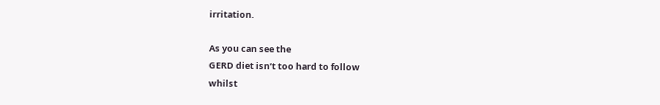irritation.

As you can see the
GERD diet isn’t too hard to follow
whilst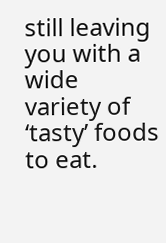still leaving you with a wide variety of ‘tasty’ foods
to eat.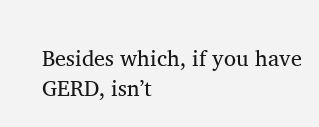Besides which, if you have
GERD, isn’t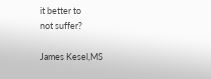it better to
not suffer?

James Kesel,MS